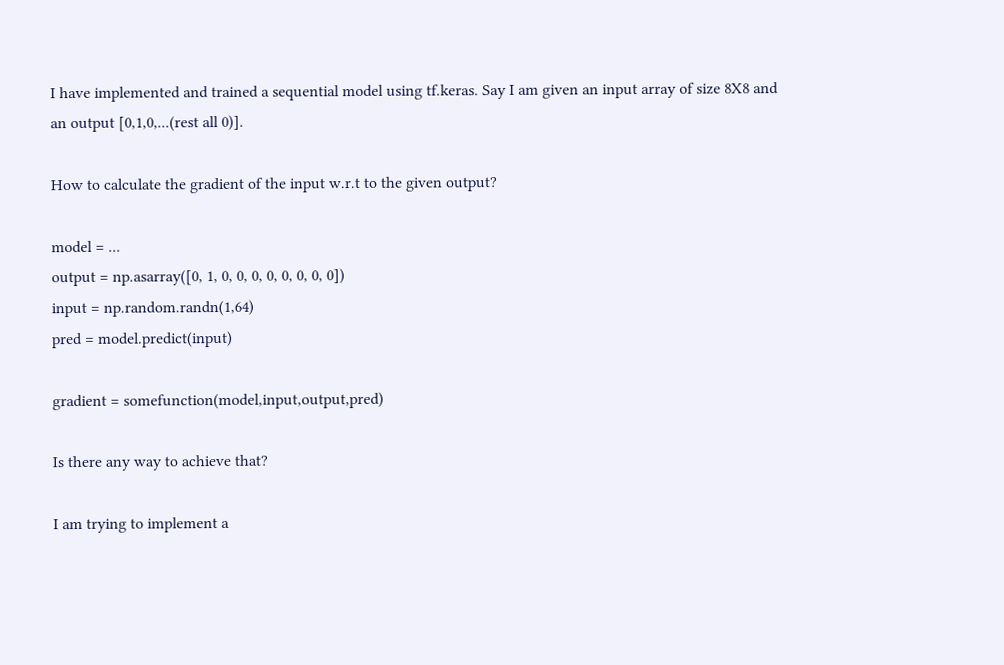I have implemented and trained a sequential model using tf.keras. Say I am given an input array of size 8X8 and an output [0,1,0,...(rest all 0)].

How to calculate the gradient of the input w.r.t to the given output?

model = ...
output = np.asarray([0, 1, 0, 0, 0, 0, 0, 0, 0, 0])
input = np.random.randn(1,64)
pred = model.predict(input)

gradient = somefunction(model,input,output,pred)

Is there any way to achieve that?

I am trying to implement a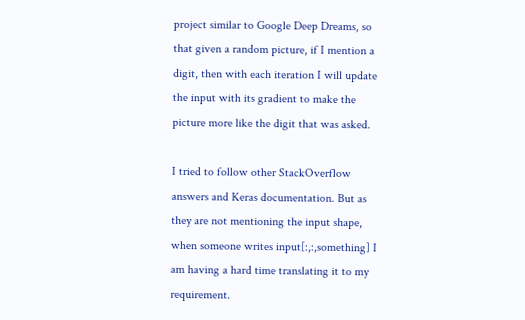project similar to Google Deep Dreams, so that given a random picture, if I mention a digit, then with each iteration I will update the input with its gradient to make the picture more like the digit that was asked.

I tried to follow other StackOverflow answers and Keras documentation. But as they are not mentioning the input shape, when someone writes input[:,:,something] I am having a hard time translating it to my requirement.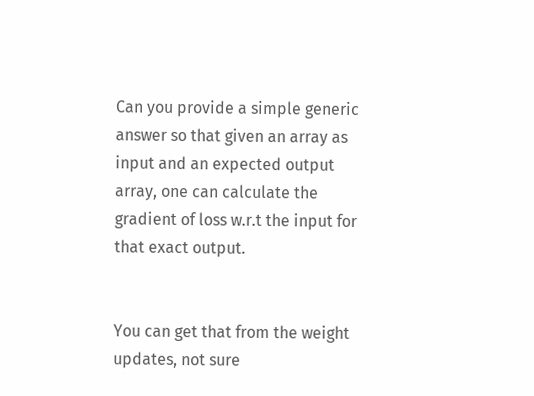Can you provide a simple generic answer so that given an array as input and an expected output array, one can calculate the gradient of loss w.r.t the input for that exact output.


You can get that from the weight updates, not sure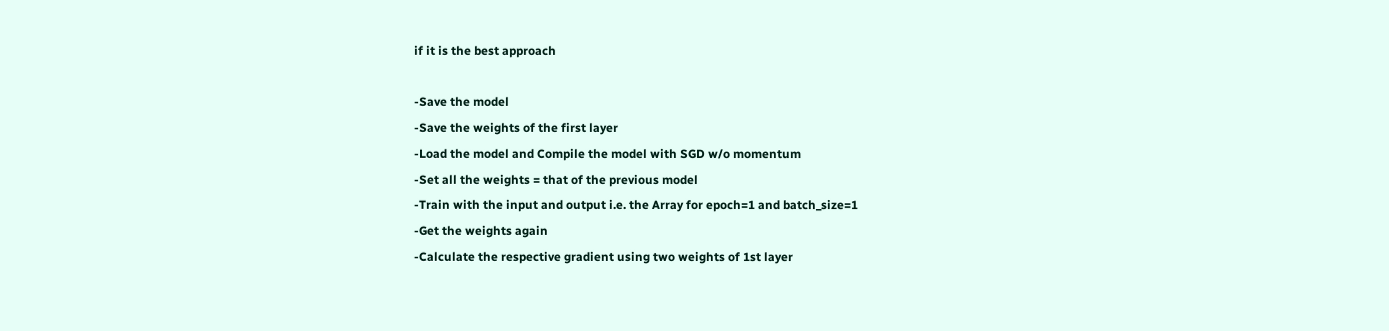if it is the best approach

-Save the model
-Save the weights of the first layer
-Load the model and Compile the model with SGD w/o momentum
-Set all the weights = that of the previous model
-Train with the input and output i.e. the Array for epoch=1 and batch_size=1
-Get the weights again
-Calculate the respective gradient using two weights of 1st layer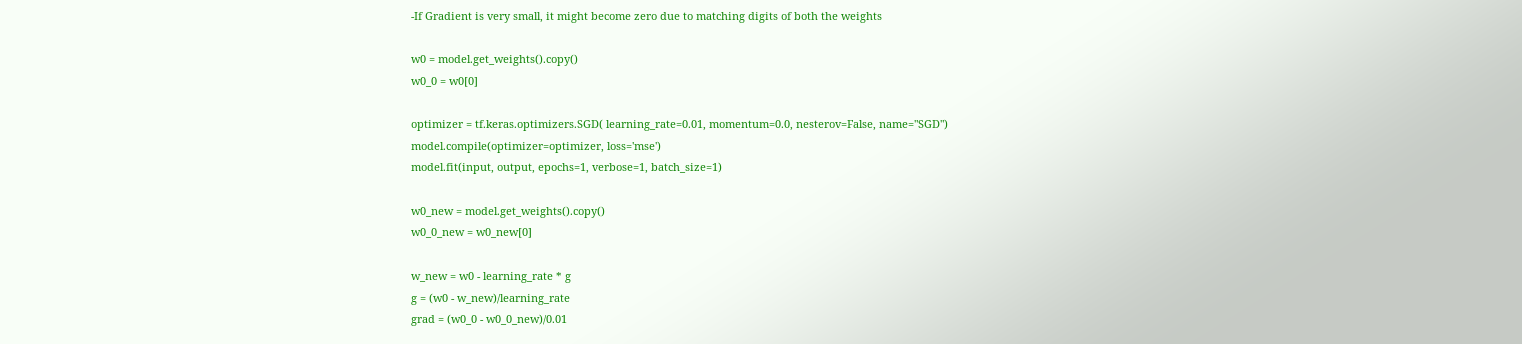-If Gradient is very small, it might become zero due to matching digits of both the weights

w0 = model.get_weights().copy()
w0_0 = w0[0]

optimizer = tf.keras.optimizers.SGD( learning_rate=0.01, momentum=0.0, nesterov=False, name="SGD")
model.compile(optimizer=optimizer, loss='mse')
model.fit(input, output, epochs=1, verbose=1, batch_size=1)

w0_new = model.get_weights().copy()
w0_0_new = w0_new[0]

w_new = w0 - learning_rate * g
g = (w0 - w_new)/learning_rate
grad = (w0_0 - w0_0_new)/0.01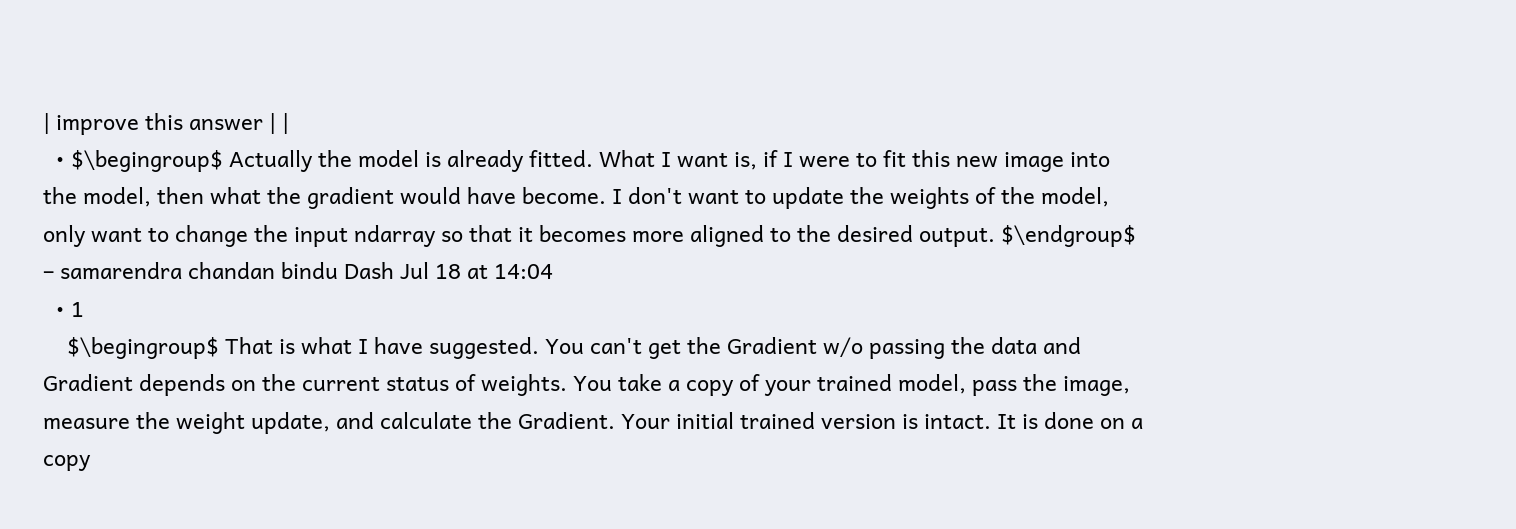| improve this answer | |
  • $\begingroup$ Actually the model is already fitted. What I want is, if I were to fit this new image into the model, then what the gradient would have become. I don't want to update the weights of the model, only want to change the input ndarray so that it becomes more aligned to the desired output. $\endgroup$ – samarendra chandan bindu Dash Jul 18 at 14:04
  • 1
    $\begingroup$ That is what I have suggested. You can't get the Gradient w/o passing the data and Gradient depends on the current status of weights. You take a copy of your trained model, pass the image, measure the weight update, and calculate the Gradient. Your initial trained version is intact. It is done on a copy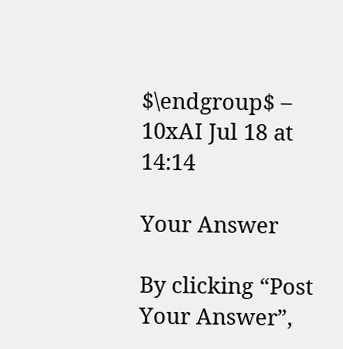$\endgroup$ – 10xAI Jul 18 at 14:14

Your Answer

By clicking “Post Your Answer”,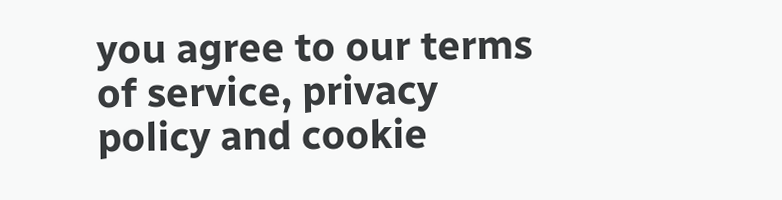you agree to our terms of service, privacy policy and cookie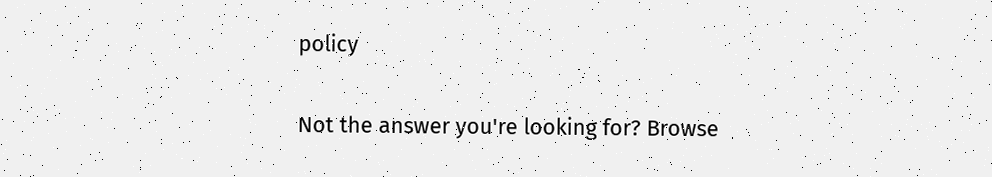policy

Not the answer you're looking for? Browse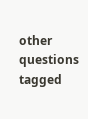other questions tagged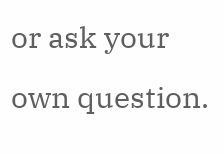or ask your own question.